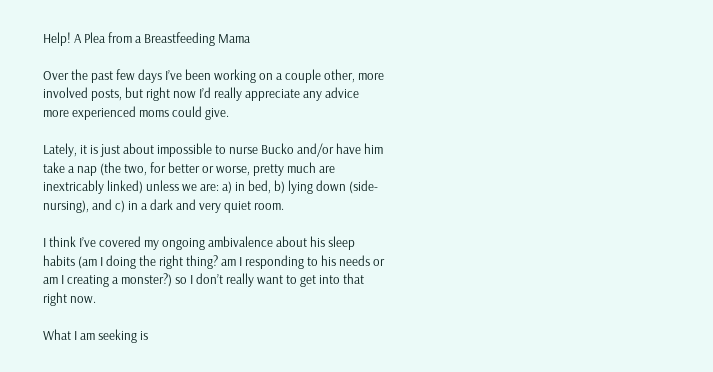Help! A Plea from a Breastfeeding Mama

Over the past few days I’ve been working on a couple other, more involved posts, but right now I’d really appreciate any advice more experienced moms could give.

Lately, it is just about impossible to nurse Bucko and/or have him take a nap (the two, for better or worse, pretty much are inextricably linked) unless we are: a) in bed, b) lying down (side-nursing), and c) in a dark and very quiet room.

I think I’ve covered my ongoing ambivalence about his sleep habits (am I doing the right thing? am I responding to his needs or am I creating a monster?) so I don’t really want to get into that right now.

What I am seeking is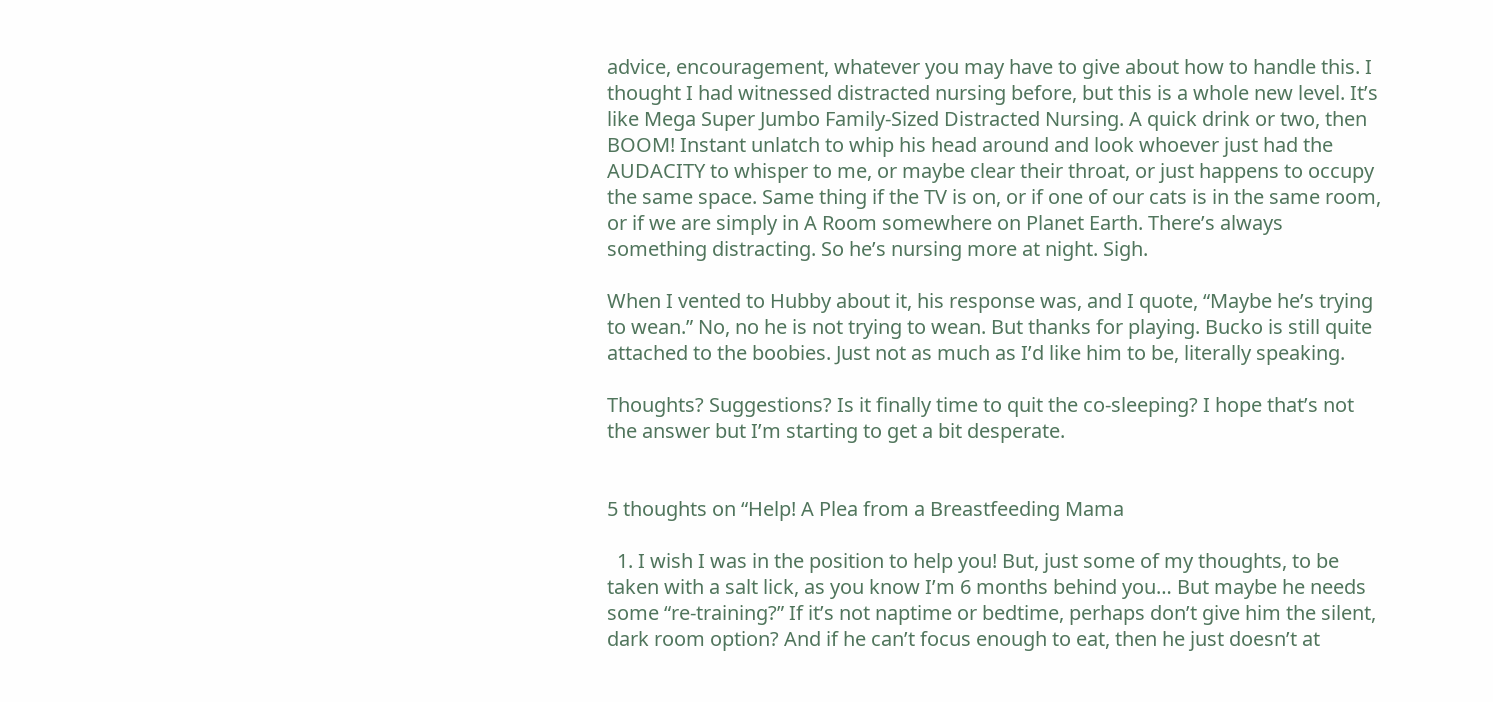advice, encouragement, whatever you may have to give about how to handle this. I thought I had witnessed distracted nursing before, but this is a whole new level. It’s like Mega Super Jumbo Family-Sized Distracted Nursing. A quick drink or two, then BOOM! Instant unlatch to whip his head around and look whoever just had the AUDACITY to whisper to me, or maybe clear their throat, or just happens to occupy the same space. Same thing if the TV is on, or if one of our cats is in the same room, or if we are simply in A Room somewhere on Planet Earth. There’s always something distracting. So he’s nursing more at night. Sigh.

When I vented to Hubby about it, his response was, and I quote, “Maybe he’s trying to wean.” No, no he is not trying to wean. But thanks for playing. Bucko is still quite attached to the boobies. Just not as much as I’d like him to be, literally speaking.

Thoughts? Suggestions? Is it finally time to quit the co-sleeping? I hope that’s not the answer but I’m starting to get a bit desperate.


5 thoughts on “Help! A Plea from a Breastfeeding Mama

  1. I wish I was in the position to help you! But, just some of my thoughts, to be taken with a salt lick, as you know I’m 6 months behind you… But maybe he needs some “re-training?” If it’s not naptime or bedtime, perhaps don’t give him the silent, dark room option? And if he can’t focus enough to eat, then he just doesn’t at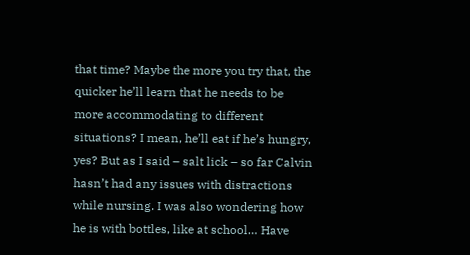that time? Maybe the more you try that, the quicker he’ll learn that he needs to be more accommodating to different situations? I mean, he’ll eat if he’s hungry, yes? But as I said – salt lick – so far Calvin hasn’t had any issues with distractions while nursing. I was also wondering how he is with bottles, like at school… Have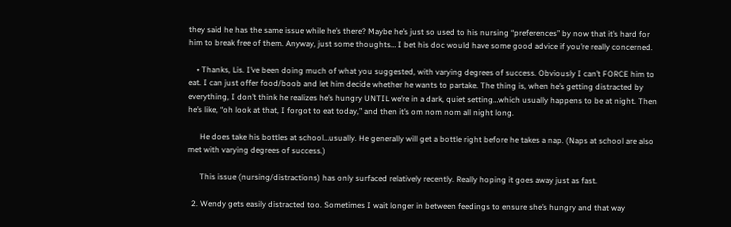they said he has the same issue while he’s there? Maybe he’s just so used to his nursing “preferences” by now that it’s hard for him to break free of them. Anyway, just some thoughts… I bet his doc would have some good advice if you’re really concerned.

    • Thanks, Lis. I’ve been doing much of what you suggested, with varying degrees of success. Obviously I can’t FORCE him to eat. I can just offer food/boob and let him decide whether he wants to partake. The thing is, when he’s getting distracted by everything, I don’t think he realizes he’s hungry UNTIL we’re in a dark, quiet setting…which usually happens to be at night. Then he’s like, “oh look at that, I forgot to eat today,” and then it’s om nom nom all night long.

      He does take his bottles at school…usually. He generally will get a bottle right before he takes a nap. (Naps at school are also met with varying degrees of success.)

      This issue (nursing/distractions) has only surfaced relatively recently. Really hoping it goes away just as fast.

  2. Wendy gets easily distracted too. Sometimes I wait longer in between feedings to ensure she’s hungry and that way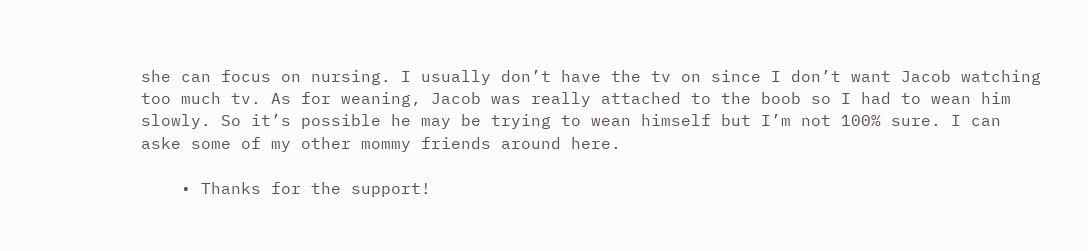she can focus on nursing. I usually don’t have the tv on since I don’t want Jacob watching too much tv. As for weaning, Jacob was really attached to the boob so I had to wean him slowly. So it’s possible he may be trying to wean himself but I’m not 100% sure. I can aske some of my other mommy friends around here.

    • Thanks for the support!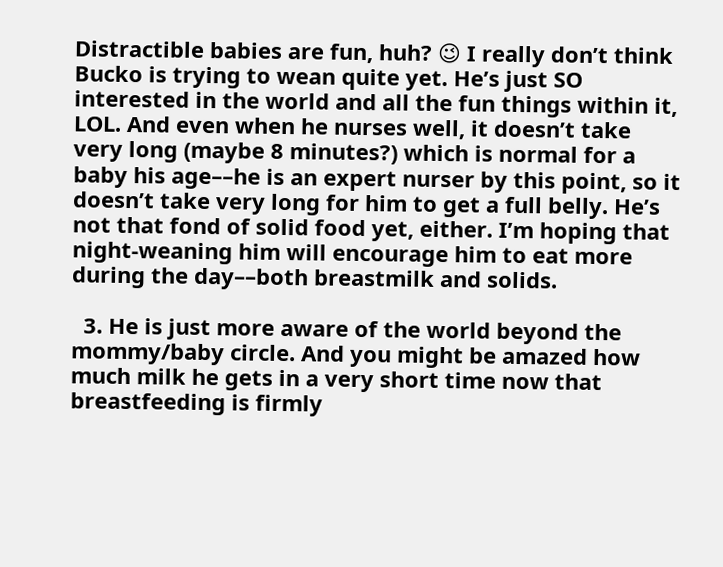Distractible babies are fun, huh? 😉 I really don’t think Bucko is trying to wean quite yet. He’s just SO interested in the world and all the fun things within it, LOL. And even when he nurses well, it doesn’t take very long (maybe 8 minutes?) which is normal for a baby his age––he is an expert nurser by this point, so it doesn’t take very long for him to get a full belly. He’s not that fond of solid food yet, either. I’m hoping that night-weaning him will encourage him to eat more during the day––both breastmilk and solids.

  3. He is just more aware of the world beyond the mommy/baby circle. And you might be amazed how much milk he gets in a very short time now that breastfeeding is firmly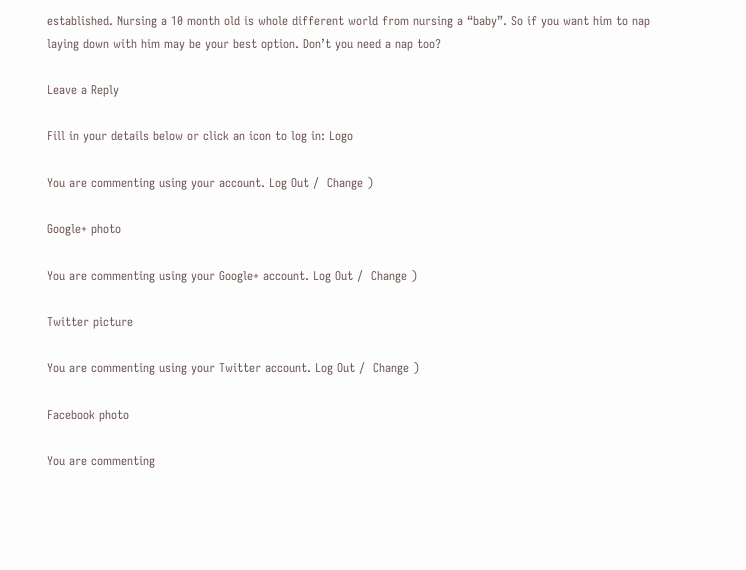established. Nursing a 10 month old is whole different world from nursing a “baby”. So if you want him to nap laying down with him may be your best option. Don’t you need a nap too?

Leave a Reply

Fill in your details below or click an icon to log in: Logo

You are commenting using your account. Log Out /  Change )

Google+ photo

You are commenting using your Google+ account. Log Out /  Change )

Twitter picture

You are commenting using your Twitter account. Log Out /  Change )

Facebook photo

You are commenting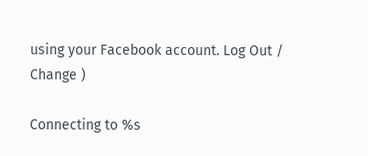using your Facebook account. Log Out /  Change )

Connecting to %s